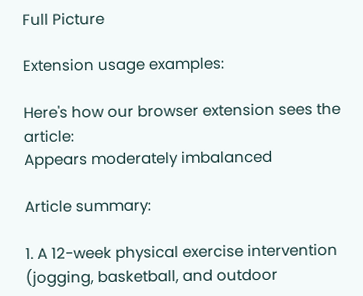Full Picture

Extension usage examples:

Here's how our browser extension sees the article:
Appears moderately imbalanced

Article summary:

1. A 12-week physical exercise intervention (jogging, basketball, and outdoor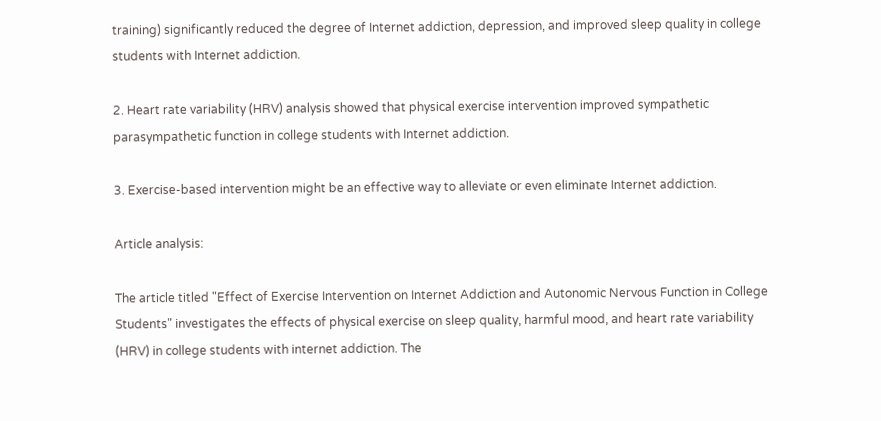training) significantly reduced the degree of Internet addiction, depression, and improved sleep quality in college students with Internet addiction.

2. Heart rate variability (HRV) analysis showed that physical exercise intervention improved sympathetic parasympathetic function in college students with Internet addiction.

3. Exercise-based intervention might be an effective way to alleviate or even eliminate Internet addiction.

Article analysis:

The article titled "Effect of Exercise Intervention on Internet Addiction and Autonomic Nervous Function in College Students" investigates the effects of physical exercise on sleep quality, harmful mood, and heart rate variability (HRV) in college students with internet addiction. The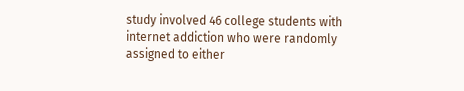study involved 46 college students with internet addiction who were randomly assigned to either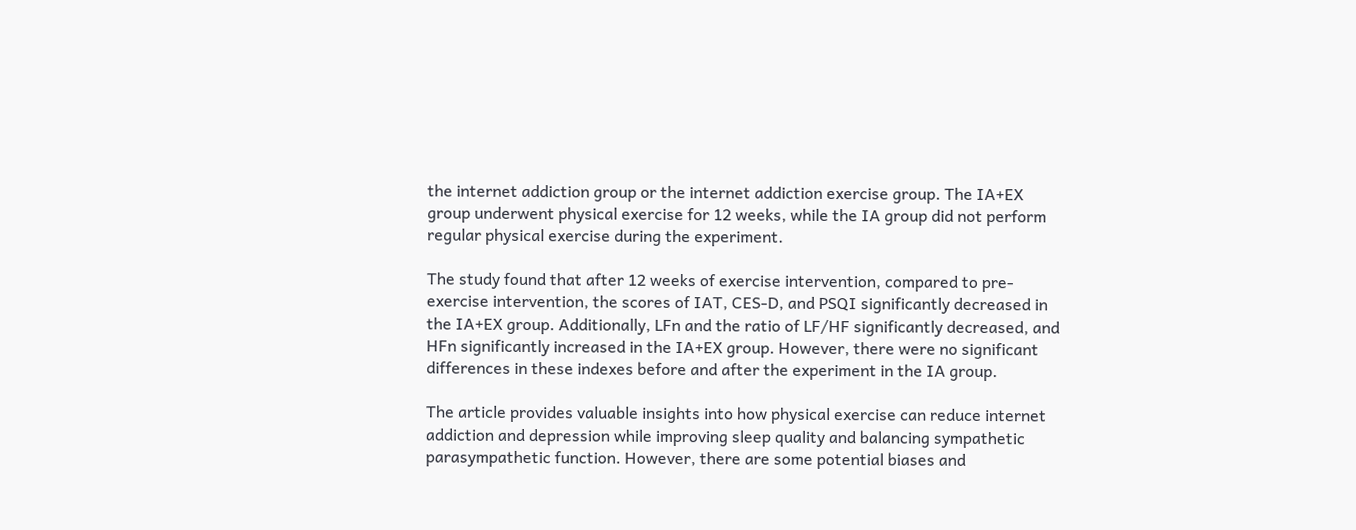the internet addiction group or the internet addiction exercise group. The IA+EX group underwent physical exercise for 12 weeks, while the IA group did not perform regular physical exercise during the experiment.

The study found that after 12 weeks of exercise intervention, compared to pre-exercise intervention, the scores of IAT, CES-D, and PSQI significantly decreased in the IA+EX group. Additionally, LFn and the ratio of LF/HF significantly decreased, and HFn significantly increased in the IA+EX group. However, there were no significant differences in these indexes before and after the experiment in the IA group.

The article provides valuable insights into how physical exercise can reduce internet addiction and depression while improving sleep quality and balancing sympathetic parasympathetic function. However, there are some potential biases and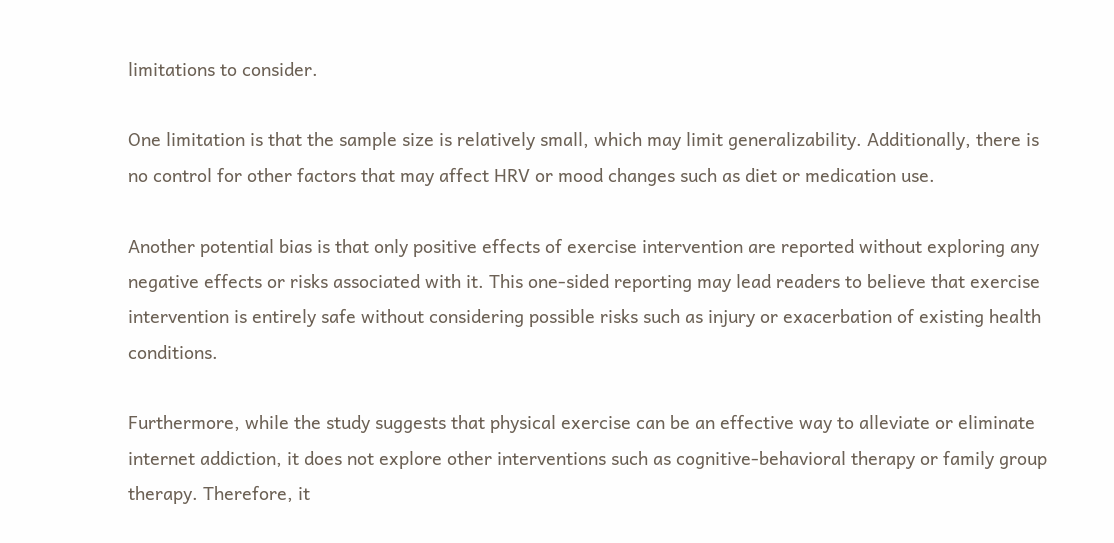limitations to consider.

One limitation is that the sample size is relatively small, which may limit generalizability. Additionally, there is no control for other factors that may affect HRV or mood changes such as diet or medication use.

Another potential bias is that only positive effects of exercise intervention are reported without exploring any negative effects or risks associated with it. This one-sided reporting may lead readers to believe that exercise intervention is entirely safe without considering possible risks such as injury or exacerbation of existing health conditions.

Furthermore, while the study suggests that physical exercise can be an effective way to alleviate or eliminate internet addiction, it does not explore other interventions such as cognitive-behavioral therapy or family group therapy. Therefore, it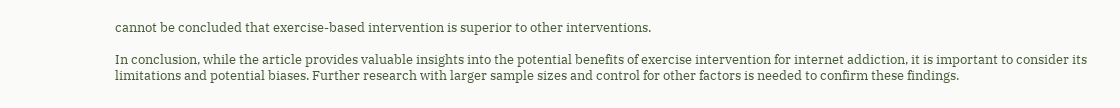cannot be concluded that exercise-based intervention is superior to other interventions.

In conclusion, while the article provides valuable insights into the potential benefits of exercise intervention for internet addiction, it is important to consider its limitations and potential biases. Further research with larger sample sizes and control for other factors is needed to confirm these findings.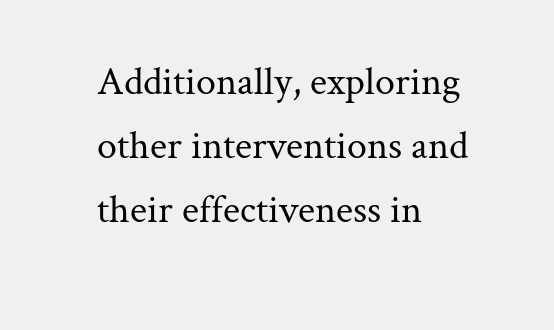Additionally, exploring other interventions and their effectiveness in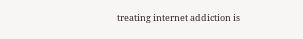treating internet addiction is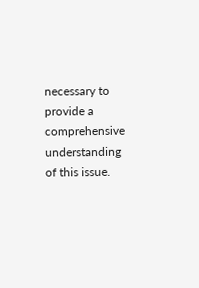necessary to provide a comprehensive understanding of this issue.